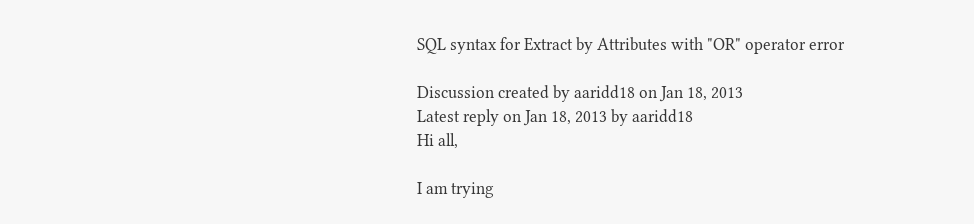SQL syntax for Extract by Attributes with "OR" operator error

Discussion created by aaridd18 on Jan 18, 2013
Latest reply on Jan 18, 2013 by aaridd18
Hi all,

I am trying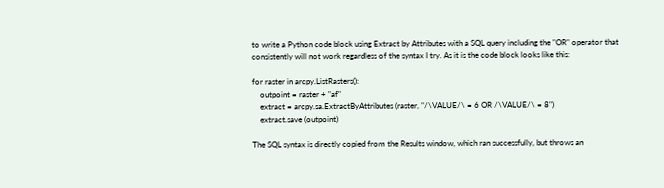to write a Python code block using Extract by Attributes with a SQL query including the "OR" operator that consistently will not work regardless of the syntax I try. As it is the code block looks like this:

for raster in arcpy.ListRasters():
    outpoint = raster + "af"
    extract = arcpy.sa.ExtractByAttributes (raster, "/\VALUE/\ = 6 OR /\VALUE/\ = 8")
    extract.save (outpoint)

The SQL syntax is directly copied from the Results window, which ran successfully, but throws an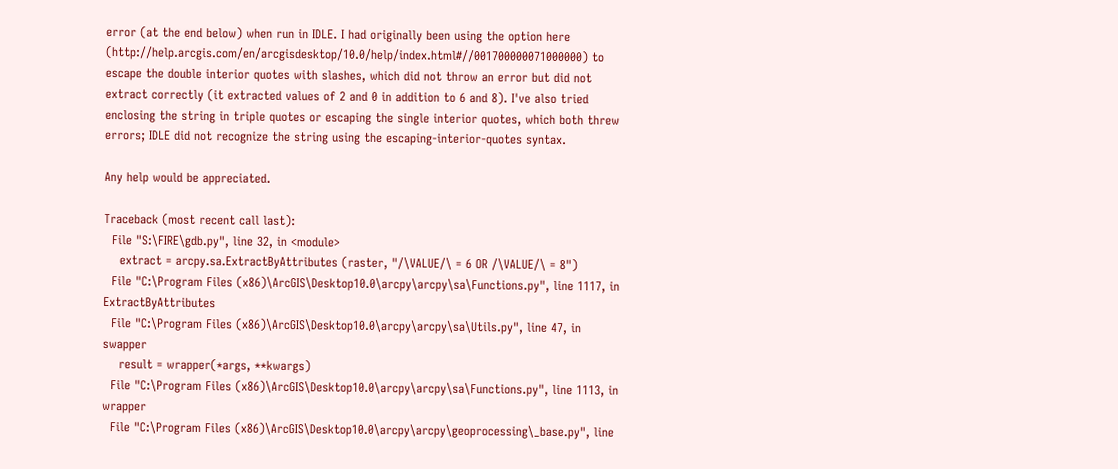error (at the end below) when run in IDLE. I had originally been using the option here (http://help.arcgis.com/en/arcgisdesktop/10.0/help/index.html#//001700000071000000) to escape the double interior quotes with slashes, which did not throw an error but did not extract correctly (it extracted values of 2 and 0 in addition to 6 and 8). I've also tried enclosing the string in triple quotes or escaping the single interior quotes, which both threw errors; IDLE did not recognize the string using the escaping-interior-quotes syntax.

Any help would be appreciated.

Traceback (most recent call last):
  File "S:\FIRE\gdb.py", line 32, in <module>
    extract = arcpy.sa.ExtractByAttributes (raster, "/\VALUE/\ = 6 OR /\VALUE/\ = 8")
  File "C:\Program Files (x86)\ArcGIS\Desktop10.0\arcpy\arcpy\sa\Functions.py", line 1117, in ExtractByAttributes
  File "C:\Program Files (x86)\ArcGIS\Desktop10.0\arcpy\arcpy\sa\Utils.py", line 47, in swapper
    result = wrapper(*args, **kwargs)
  File "C:\Program Files (x86)\ArcGIS\Desktop10.0\arcpy\arcpy\sa\Functions.py", line 1113, in wrapper
  File "C:\Program Files (x86)\ArcGIS\Desktop10.0\arcpy\arcpy\geoprocessing\_base.py", line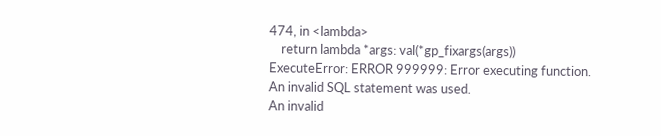474, in <lambda>
    return lambda *args: val(*gp_fixargs(args))
ExecuteError: ERROR 999999: Error executing function.
An invalid SQL statement was used.
An invalid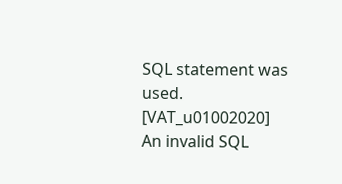SQL statement was used. [VAT_u01002020]
An invalid SQL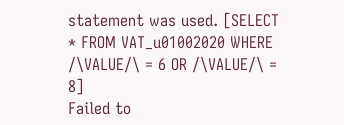statement was used. [SELECT * FROM VAT_u01002020 WHERE /\VALUE/\ = 6 OR /\VALUE/\ = 8]
Failed to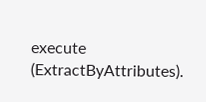execute (ExtractByAttributes).